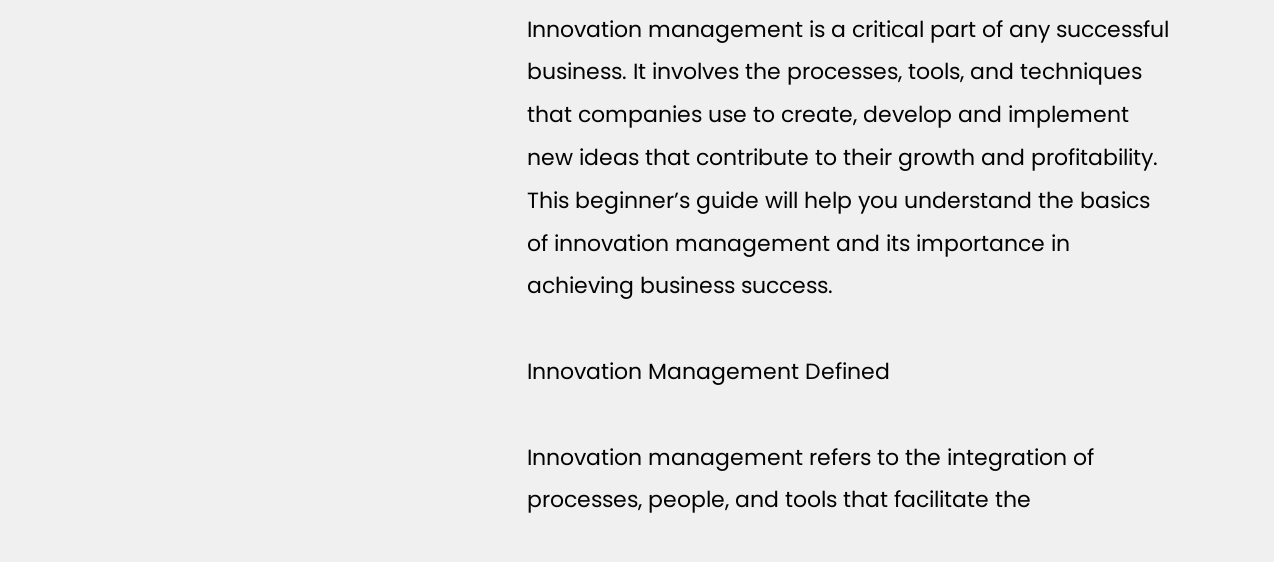Innovation management is a critical part of any successful business. It involves the processes, tools, and techniques that companies use to create, develop and implement new ideas that contribute to their growth and profitability. This beginner’s guide will help you understand the basics of innovation management and its importance in achieving business success.

Innovation Management Defined

Innovation management refers to the integration of processes, people, and tools that facilitate the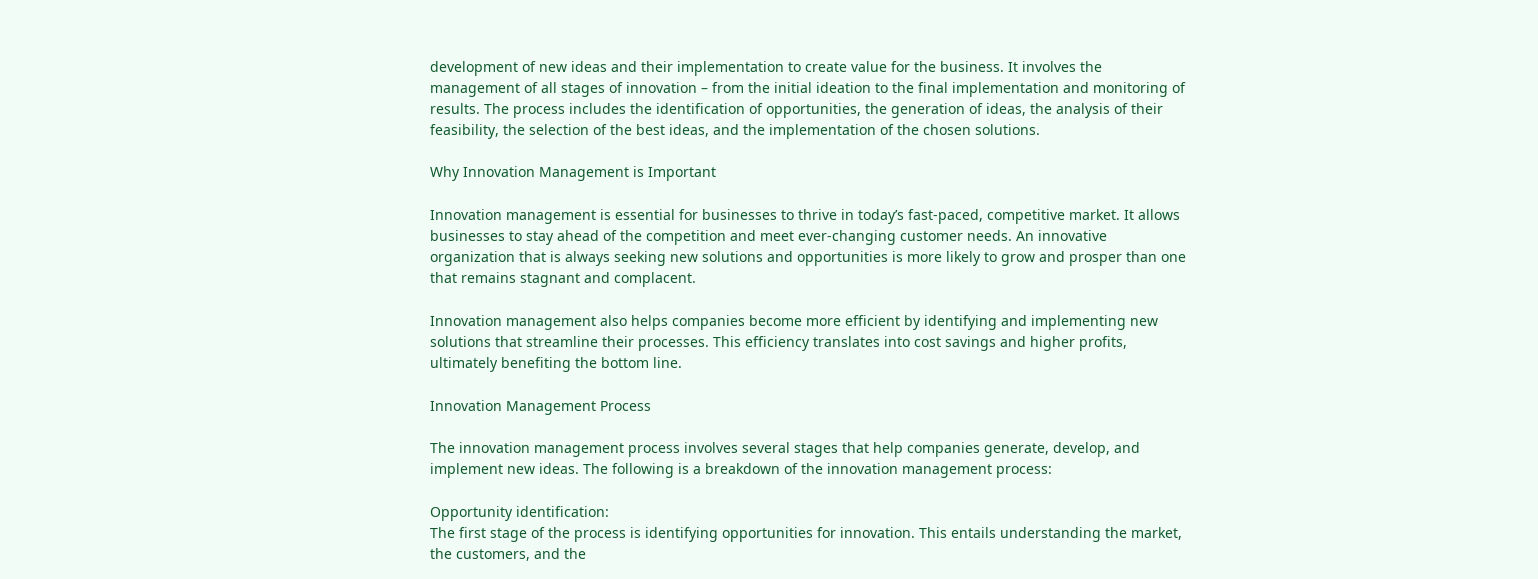development of new ideas and their implementation to create value for the business. It involves the management of all stages of innovation – from the initial ideation to the final implementation and monitoring of results. The process includes the identification of opportunities, the generation of ideas, the analysis of their feasibility, the selection of the best ideas, and the implementation of the chosen solutions.

Why Innovation Management is Important

Innovation management is essential for businesses to thrive in today’s fast-paced, competitive market. It allows businesses to stay ahead of the competition and meet ever-changing customer needs. An innovative organization that is always seeking new solutions and opportunities is more likely to grow and prosper than one that remains stagnant and complacent.

Innovation management also helps companies become more efficient by identifying and implementing new solutions that streamline their processes. This efficiency translates into cost savings and higher profits, ultimately benefiting the bottom line.

Innovation Management Process

The innovation management process involves several stages that help companies generate, develop, and implement new ideas. The following is a breakdown of the innovation management process:

Opportunity identification:
The first stage of the process is identifying opportunities for innovation. This entails understanding the market, the customers, and the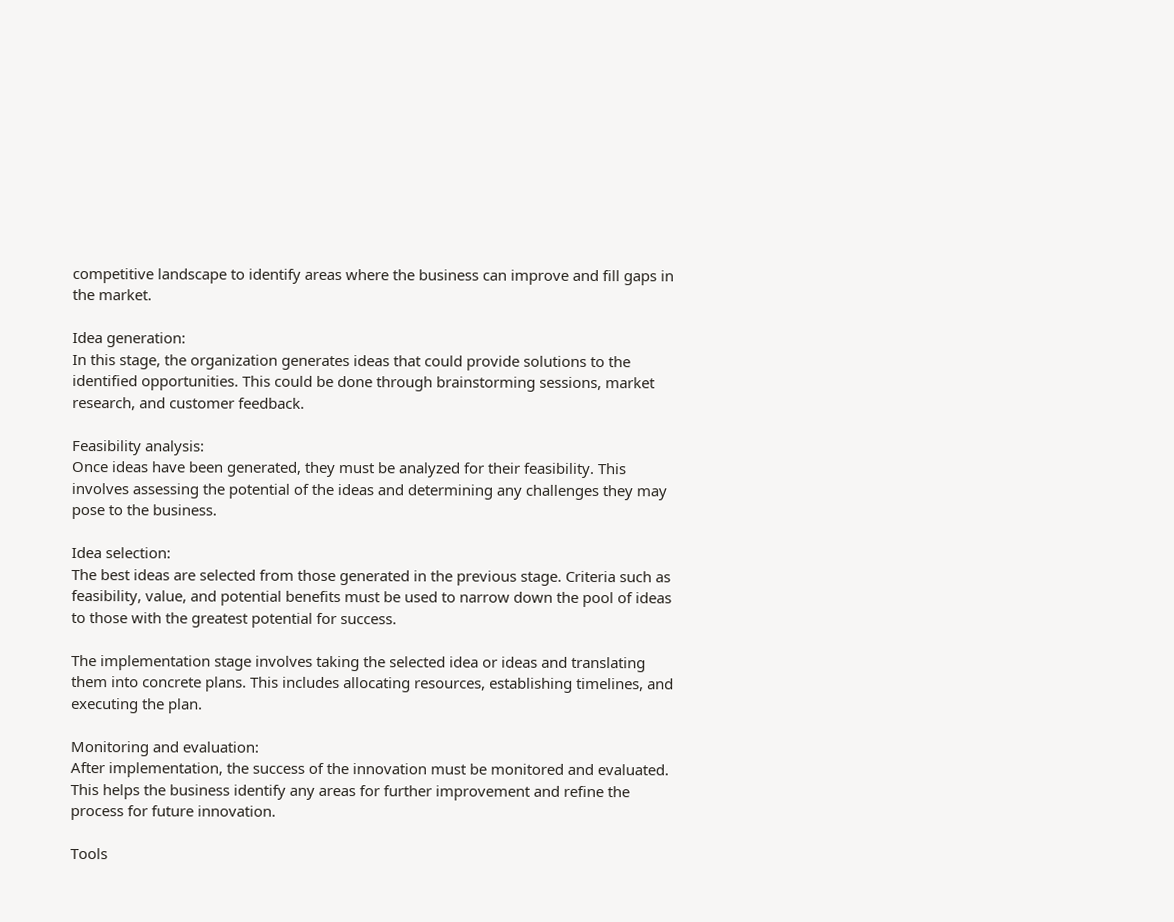competitive landscape to identify areas where the business can improve and fill gaps in the market.

Idea generation:
In this stage, the organization generates ideas that could provide solutions to the identified opportunities. This could be done through brainstorming sessions, market research, and customer feedback.

Feasibility analysis:
Once ideas have been generated, they must be analyzed for their feasibility. This involves assessing the potential of the ideas and determining any challenges they may pose to the business.

Idea selection:
The best ideas are selected from those generated in the previous stage. Criteria such as feasibility, value, and potential benefits must be used to narrow down the pool of ideas to those with the greatest potential for success.

The implementation stage involves taking the selected idea or ideas and translating them into concrete plans. This includes allocating resources, establishing timelines, and executing the plan.

Monitoring and evaluation:
After implementation, the success of the innovation must be monitored and evaluated. This helps the business identify any areas for further improvement and refine the process for future innovation.

Tools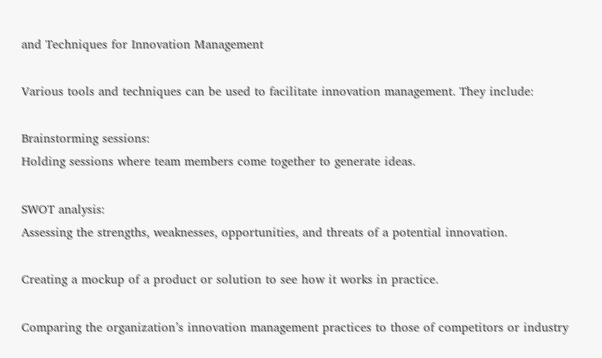and Techniques for Innovation Management

Various tools and techniques can be used to facilitate innovation management. They include:

Brainstorming sessions:
Holding sessions where team members come together to generate ideas.

SWOT analysis:
Assessing the strengths, weaknesses, opportunities, and threats of a potential innovation.

Creating a mockup of a product or solution to see how it works in practice.

Comparing the organization’s innovation management practices to those of competitors or industry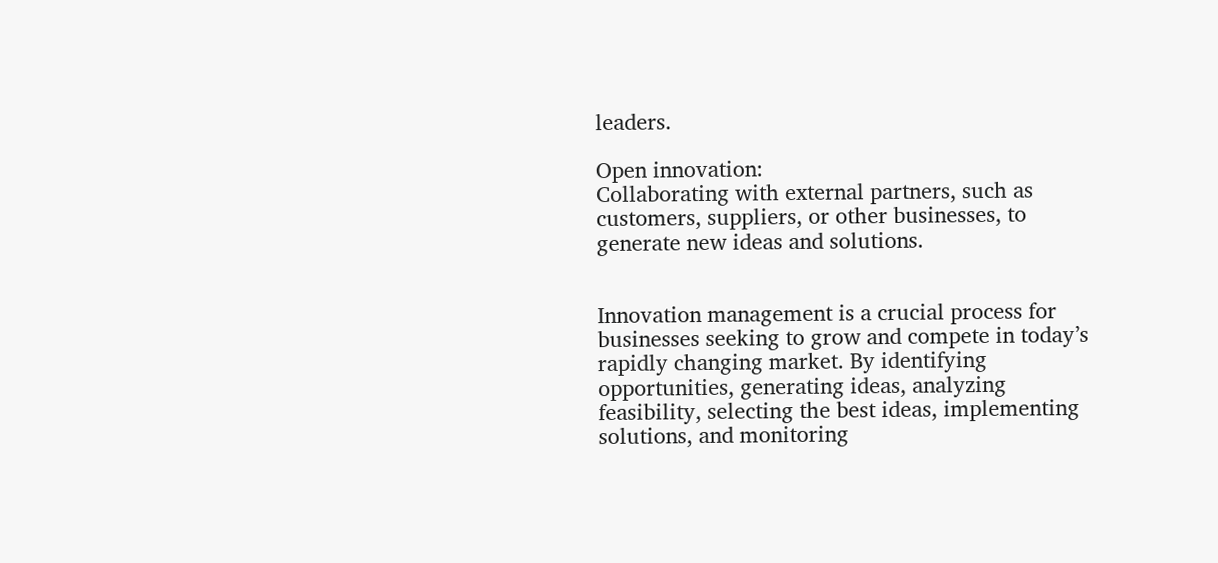leaders.

Open innovation:
Collaborating with external partners, such as customers, suppliers, or other businesses, to generate new ideas and solutions.


Innovation management is a crucial process for businesses seeking to grow and compete in today’s rapidly changing market. By identifying opportunities, generating ideas, analyzing feasibility, selecting the best ideas, implementing solutions, and monitoring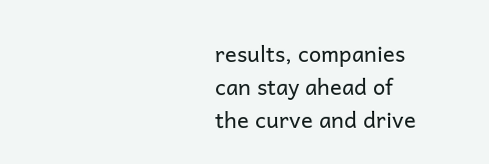results, companies can stay ahead of the curve and drive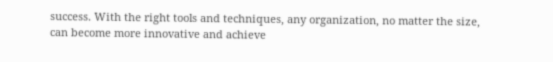success. With the right tools and techniques, any organization, no matter the size, can become more innovative and achieve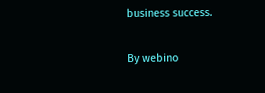business success.

By webino